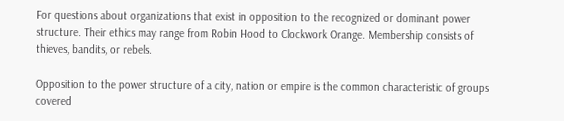For questions about organizations that exist in opposition to the recognized or dominant power structure. Their ethics may range from Robin Hood to Clockwork Orange. Membership consists of thieves, bandits, or rebels.

Opposition to the power structure of a city, nation or empire is the common characteristic of groups covered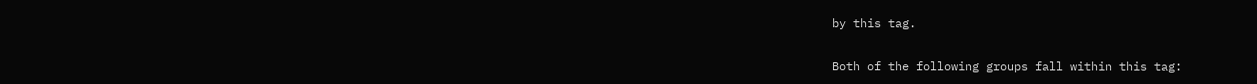by this tag.

Both of the following groups fall within this tag: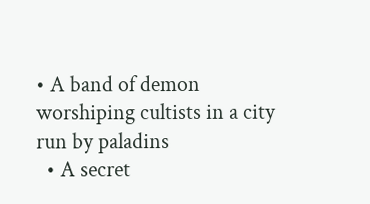• A band of demon worshiping cultists in a city run by paladins
  • A secret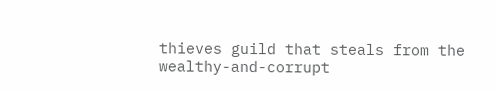thieves guild that steals from the wealthy-and-corrupt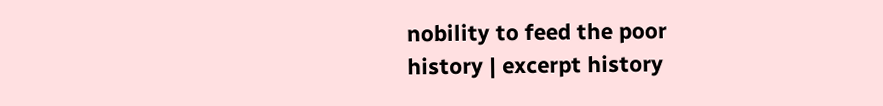nobility to feed the poor
history | excerpt history